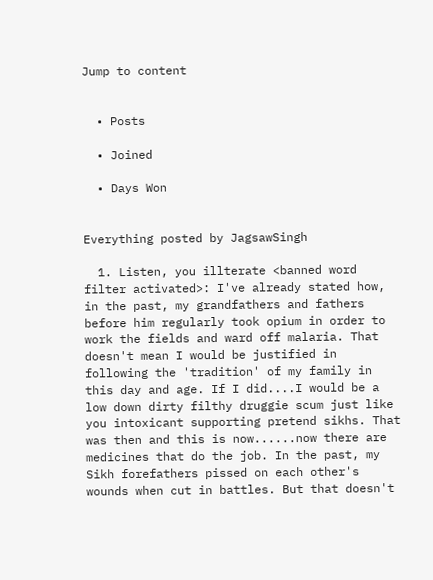Jump to content


  • Posts

  • Joined

  • Days Won


Everything posted by JagsawSingh

  1. Listen, you illterate <banned word filter activated>: I've already stated how, in the past, my grandfathers and fathers before him regularly took opium in order to work the fields and ward off malaria. That doesn't mean I would be justified in following the 'tradition' of my family in this day and age. If I did....I would be a low down dirty filthy druggie scum just like you intoxicant supporting pretend sikhs. That was then and this is now......now there are medicines that do the job. In the past, my Sikh forefathers pissed on each other's wounds when cut in battles. But that doesn't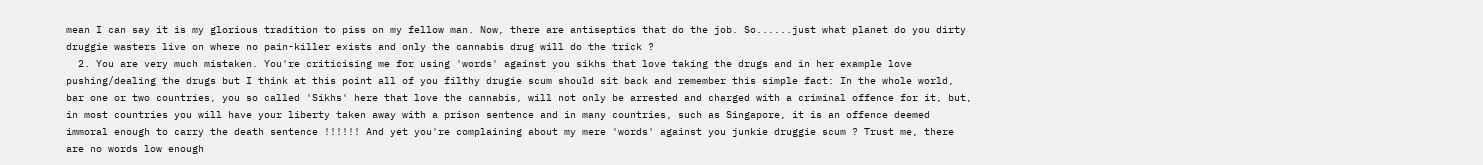mean I can say it is my glorious tradition to piss on my fellow man. Now, there are antiseptics that do the job. So......just what planet do you dirty druggie wasters live on where no pain-killer exists and only the cannabis drug will do the trick ?
  2. You are very much mistaken. You're criticising me for using 'words' against you sikhs that love taking the drugs and in her example love pushing/dealing the drugs but I think at this point all of you filthy drugie scum should sit back and remember this simple fact: In the whole world, bar one or two countries, you so called 'Sikhs' here that love the cannabis, will not only be arrested and charged with a criminal offence for it, but, in most countries you will have your liberty taken away with a prison sentence and in many countries, such as Singapore, it is an offence deemed immoral enough to carry the death sentence !!!!!! And yet you're complaining about my mere 'words' against you junkie druggie scum ? Trust me, there are no words low enough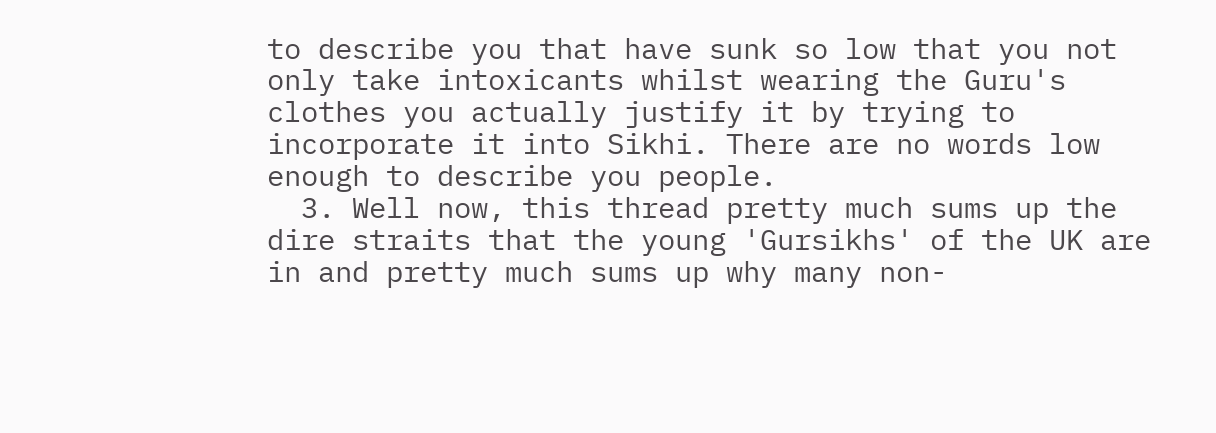to describe you that have sunk so low that you not only take intoxicants whilst wearing the Guru's clothes you actually justify it by trying to incorporate it into Sikhi. There are no words low enough to describe you people.
  3. Well now, this thread pretty much sums up the dire straits that the young 'Gursikhs' of the UK are in and pretty much sums up why many non-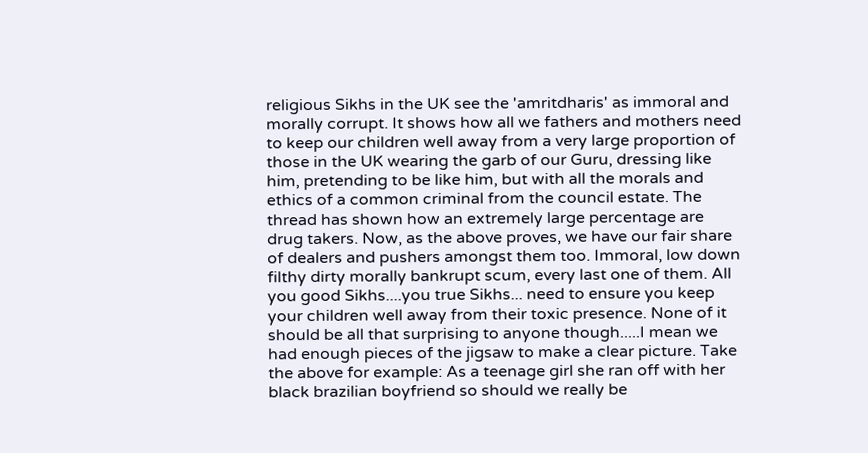religious Sikhs in the UK see the 'amritdharis' as immoral and morally corrupt. It shows how all we fathers and mothers need to keep our children well away from a very large proportion of those in the UK wearing the garb of our Guru, dressing like him, pretending to be like him, but with all the morals and ethics of a common criminal from the council estate. The thread has shown how an extremely large percentage are drug takers. Now, as the above proves, we have our fair share of dealers and pushers amongst them too. Immoral, low down filthy dirty morally bankrupt scum, every last one of them. All you good Sikhs....you true Sikhs... need to ensure you keep your children well away from their toxic presence. None of it should be all that surprising to anyone though.....I mean we had enough pieces of the jigsaw to make a clear picture. Take the above for example: As a teenage girl she ran off with her black brazilian boyfriend so should we really be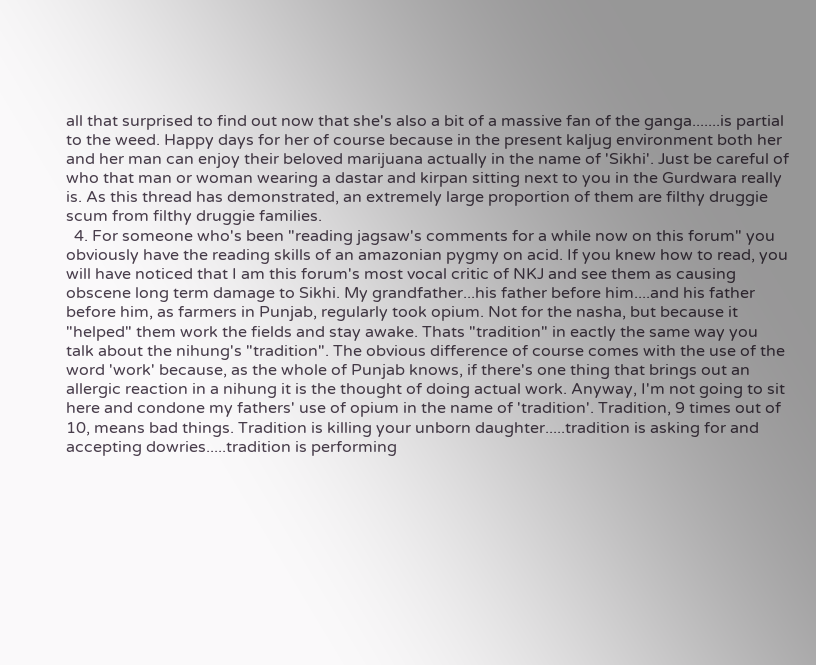all that surprised to find out now that she's also a bit of a massive fan of the ganga.......is partial to the weed. Happy days for her of course because in the present kaljug environment both her and her man can enjoy their beloved marijuana actually in the name of 'Sikhi'. Just be careful of who that man or woman wearing a dastar and kirpan sitting next to you in the Gurdwara really is. As this thread has demonstrated, an extremely large proportion of them are filthy druggie scum from filthy druggie families.
  4. For someone who's been "reading jagsaw's comments for a while now on this forum" you obviously have the reading skills of an amazonian pygmy on acid. If you knew how to read, you will have noticed that I am this forum's most vocal critic of NKJ and see them as causing obscene long term damage to Sikhi. My grandfather...his father before him....and his father before him, as farmers in Punjab, regularly took opium. Not for the nasha, but because it "helped" them work the fields and stay awake. Thats "tradition" in eactly the same way you talk about the nihung's "tradition". The obvious difference of course comes with the use of the word 'work' because, as the whole of Punjab knows, if there's one thing that brings out an allergic reaction in a nihung it is the thought of doing actual work. Anyway, I'm not going to sit here and condone my fathers' use of opium in the name of 'tradition'. Tradition, 9 times out of 10, means bad things. Tradition is killing your unborn daughter.....tradition is asking for and accepting dowries.....tradition is performing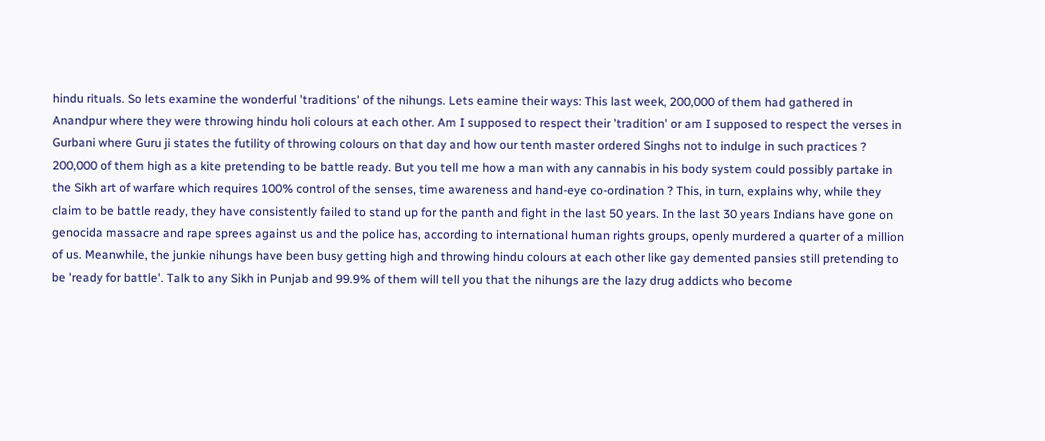hindu rituals. So lets examine the wonderful 'traditions' of the nihungs. Lets eamine their ways: This last week, 200,000 of them had gathered in Anandpur where they were throwing hindu holi colours at each other. Am I supposed to respect their 'tradition' or am I supposed to respect the verses in Gurbani where Guru ji states the futility of throwing colours on that day and how our tenth master ordered Singhs not to indulge in such practices ? 200,000 of them high as a kite pretending to be battle ready. But you tell me how a man with any cannabis in his body system could possibly partake in the Sikh art of warfare which requires 100% control of the senses, time awareness and hand-eye co-ordination ? This, in turn, explains why, while they claim to be battle ready, they have consistently failed to stand up for the panth and fight in the last 50 years. In the last 30 years Indians have gone on genocida massacre and rape sprees against us and the police has, according to international human rights groups, openly murdered a quarter of a million of us. Meanwhile, the junkie nihungs have been busy getting high and throwing hindu colours at each other like gay demented pansies still pretending to be 'ready for battle'. Talk to any Sikh in Punjab and 99.9% of them will tell you that the nihungs are the lazy drug addicts who become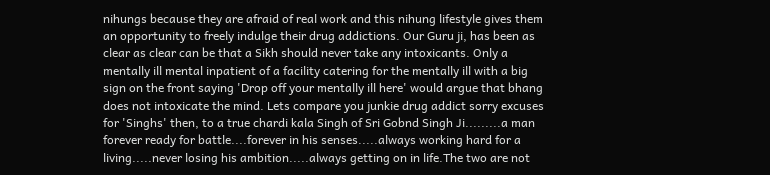nihungs because they are afraid of real work and this nihung lifestyle gives them an opportunity to freely indulge their drug addictions. Our Guru ji, has been as clear as clear can be that a Sikh should never take any intoxicants. Only a mentally ill mental inpatient of a facility catering for the mentally ill with a big sign on the front saying 'Drop off your mentally ill here' would argue that bhang does not intoxicate the mind. Lets compare you junkie drug addict sorry excuses for 'Singhs' then, to a true chardi kala Singh of Sri Gobnd Singh Ji.........a man forever ready for battle....forever in his senses.....always working hard for a living.....never losing his ambition.....always getting on in life.The two are not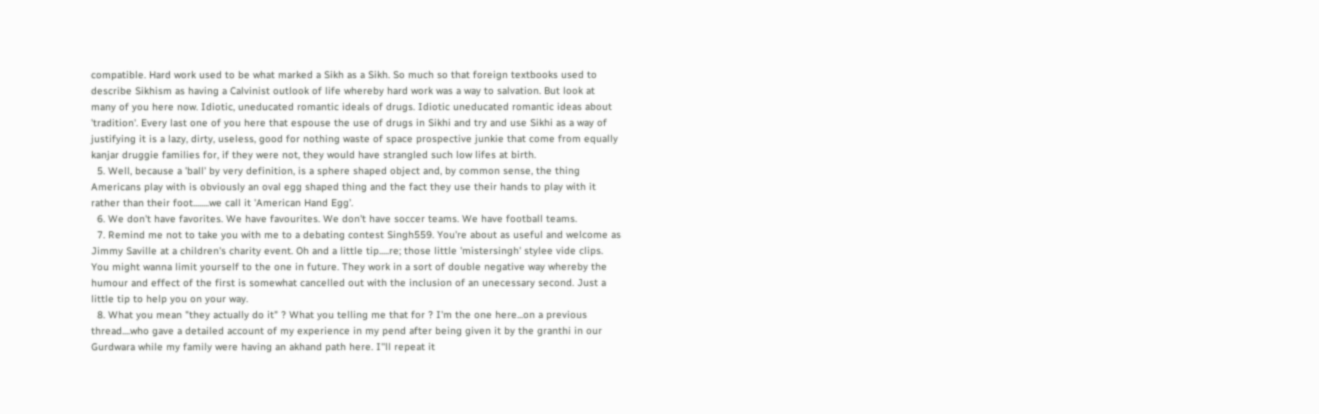compatible. Hard work used to be what marked a Sikh as a Sikh. So much so that foreign textbooks used to describe Sikhism as having a Calvinist outlook of life whereby hard work was a way to salvation. But look at many of you here now. Idiotic, uneducated romantic ideals of drugs. Idiotic uneducated romantic ideas about 'tradition'. Every last one of you here that espouse the use of drugs in Sikhi and try and use Sikhi as a way of justifying it is a lazy, dirty, useless, good for nothing waste of space prospective junkie that come from equally kanjar druggie families for, if they were not, they would have strangled such low lifes at birth.
  5. Well, because a 'ball' by very definition, is a sphere shaped object and, by common sense, the thing Americans play with is obviously an oval egg shaped thing and the fact they use their hands to play with it rather than their foot........we call it 'American Hand Egg'.
  6. We don't have favorites. We have favourites. We don't have soccer teams. We have football teams.
  7. Remind me not to take you with me to a debating contest Singh559. You're about as useful and welcome as Jimmy Saville at a children's charity event. Oh and a little tip.....re; those little 'mistersingh' stylee vide clips. You might wanna limit yourself to the one in future. They work in a sort of double negative way whereby the humour and effect of the first is somewhat cancelled out with the inclusion of an unecessary second. Just a little tip to help you on your way.
  8. What you mean "they actually do it" ? What you telling me that for ? I'm the one here...on a previous thread....who gave a detailed account of my experience in my pend after being given it by the granthi in our Gurdwara while my family were having an akhand path here. I''ll repeat it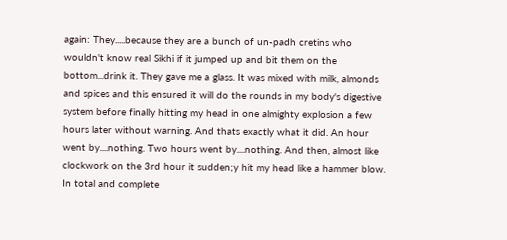again: They.....because they are a bunch of un-padh cretins who wouldn't know real Sikhi if it jumped up and bit them on the bottom...drink it. They gave me a glass. It was mixed with milk, almonds and spices and this ensured it will do the rounds in my body's digestive system before finally hitting my head in one almighty explosion a few hours later without warning. And thats exactly what it did. An hour went by....nothing. Two hours went by....nothing. And then, almost like clockwork on the 3rd hour it sudden;y hit my head like a hammer blow. In total and complete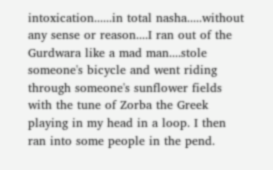intoxication......in total nasha.....without any sense or reason....I ran out of the Gurdwara like a mad man....stole someone's bicycle and went riding through someone's sunflower fields with the tune of Zorba the Greek playing in my head in a loop. I then ran into some people in the pend.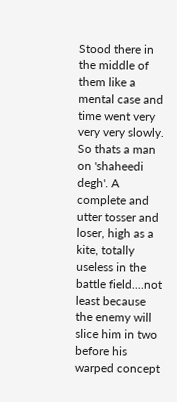Stood there in the middle of them like a mental case and time went very very very slowly. So thats a man on 'shaheedi degh'. A complete and utter tosser and loser, high as a kite, totally useless in the battle field....not least because the enemy will slice him in two before his warped concept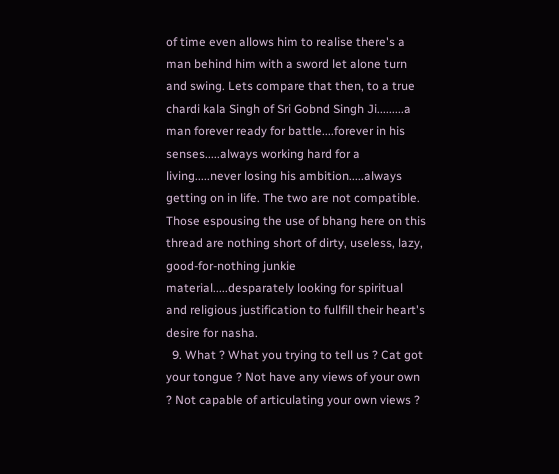of time even allows him to realise there's a man behind him with a sword let alone turn and swing. Lets compare that then, to a true chardi kala Singh of Sri Gobnd Singh Ji.........a man forever ready for battle....forever in his senses.....always working hard for a living.....never losing his ambition.....always getting on in life. The two are not compatible. Those espousing the use of bhang here on this thread are nothing short of dirty, useless, lazy, good-for-nothing junkie material.....desparately looking for spiritual and religious justification to fullfill their heart's desire for nasha.
  9. What ? What you trying to tell us ? Cat got your tongue ? Not have any views of your own ? Not capable of articulating your own views ?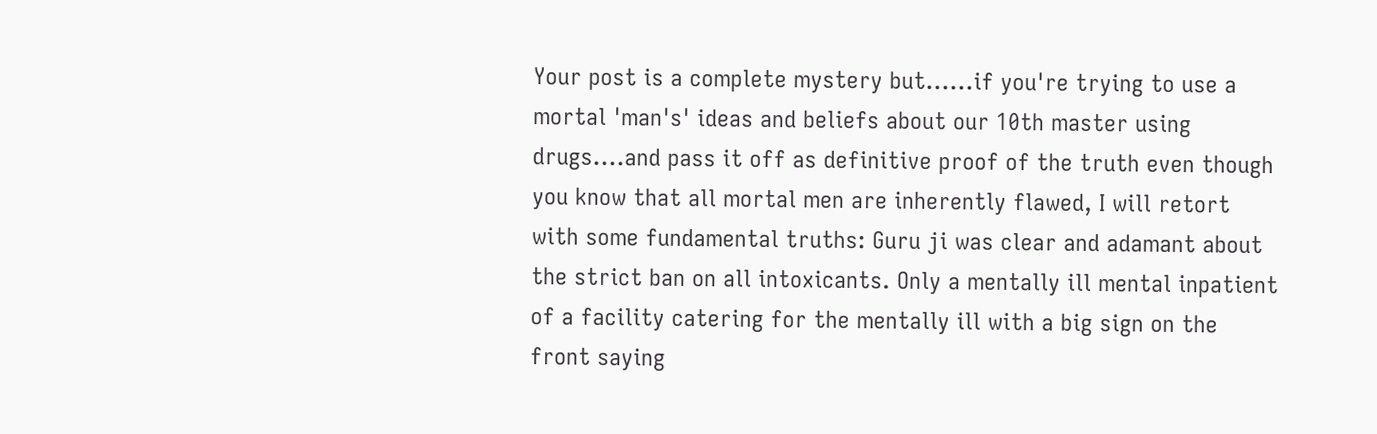Your post is a complete mystery but......if you're trying to use a mortal 'man's' ideas and beliefs about our 10th master using drugs....and pass it off as definitive proof of the truth even though you know that all mortal men are inherently flawed, I will retort with some fundamental truths: Guru ji was clear and adamant about the strict ban on all intoxicants. Only a mentally ill mental inpatient of a facility catering for the mentally ill with a big sign on the front saying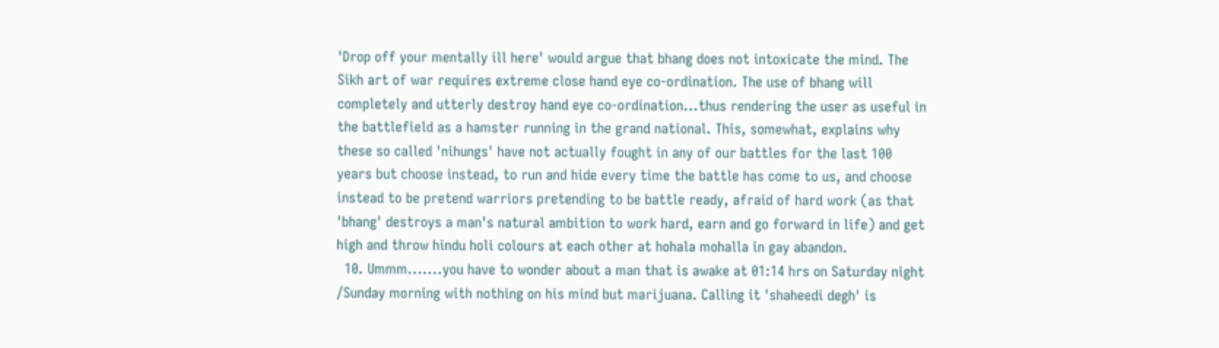'Drop off your mentally ill here' would argue that bhang does not intoxicate the mind. The Sikh art of war requires extreme close hand eye co-ordination. The use of bhang will completely and utterly destroy hand eye co-ordination...thus rendering the user as useful in the battlefield as a hamster running in the grand national. This, somewhat, explains why these so called 'nihungs' have not actually fought in any of our battles for the last 100 years but choose instead, to run and hide every time the battle has come to us, and choose instead to be pretend warriors pretending to be battle ready, afraid of hard work (as that 'bhang' destroys a man's natural ambition to work hard, earn and go forward in life) and get high and throw hindu holi colours at each other at hohala mohalla in gay abandon.
  10. Ummm.......you have to wonder about a man that is awake at 01:14 hrs on Saturday night /Sunday morning with nothing on his mind but marijuana. Calling it 'shaheedi degh' is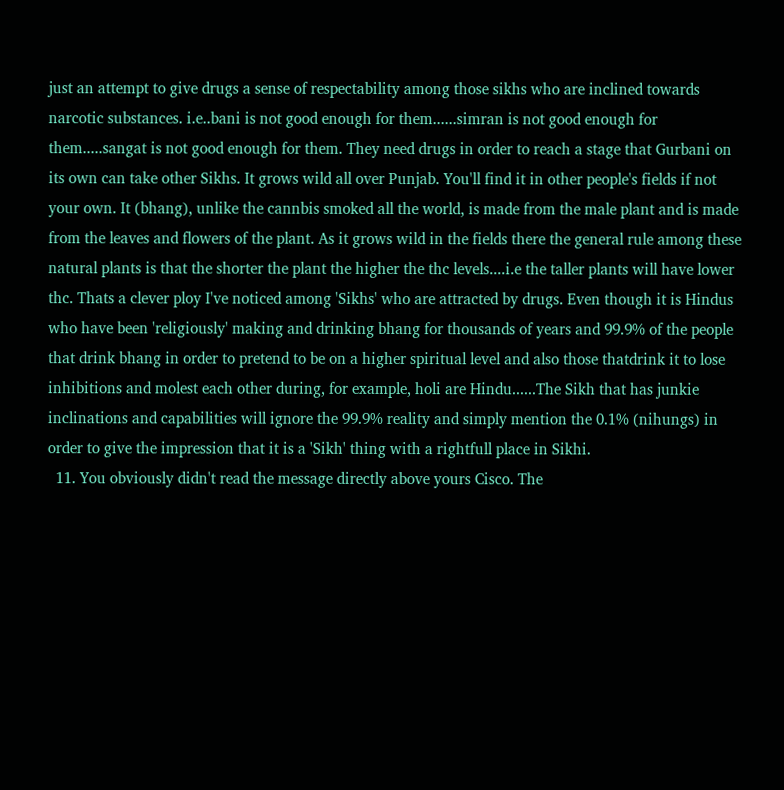just an attempt to give drugs a sense of respectability among those sikhs who are inclined towards narcotic substances. i.e..bani is not good enough for them......simran is not good enough for them.....sangat is not good enough for them. They need drugs in order to reach a stage that Gurbani on its own can take other Sikhs. It grows wild all over Punjab. You'll find it in other people's fields if not your own. It (bhang), unlike the cannbis smoked all the world, is made from the male plant and is made from the leaves and flowers of the plant. As it grows wild in the fields there the general rule among these natural plants is that the shorter the plant the higher the thc levels....i.e the taller plants will have lower thc. Thats a clever ploy I've noticed among 'Sikhs' who are attracted by drugs. Even though it is Hindus who have been 'religiously' making and drinking bhang for thousands of years and 99.9% of the people that drink bhang in order to pretend to be on a higher spiritual level and also those thatdrink it to lose inhibitions and molest each other during, for example, holi are Hindu......The Sikh that has junkie inclinations and capabilities will ignore the 99.9% reality and simply mention the 0.1% (nihungs) in order to give the impression that it is a 'Sikh' thing with a rightfull place in Sikhi.
  11. You obviously didn't read the message directly above yours Cisco. The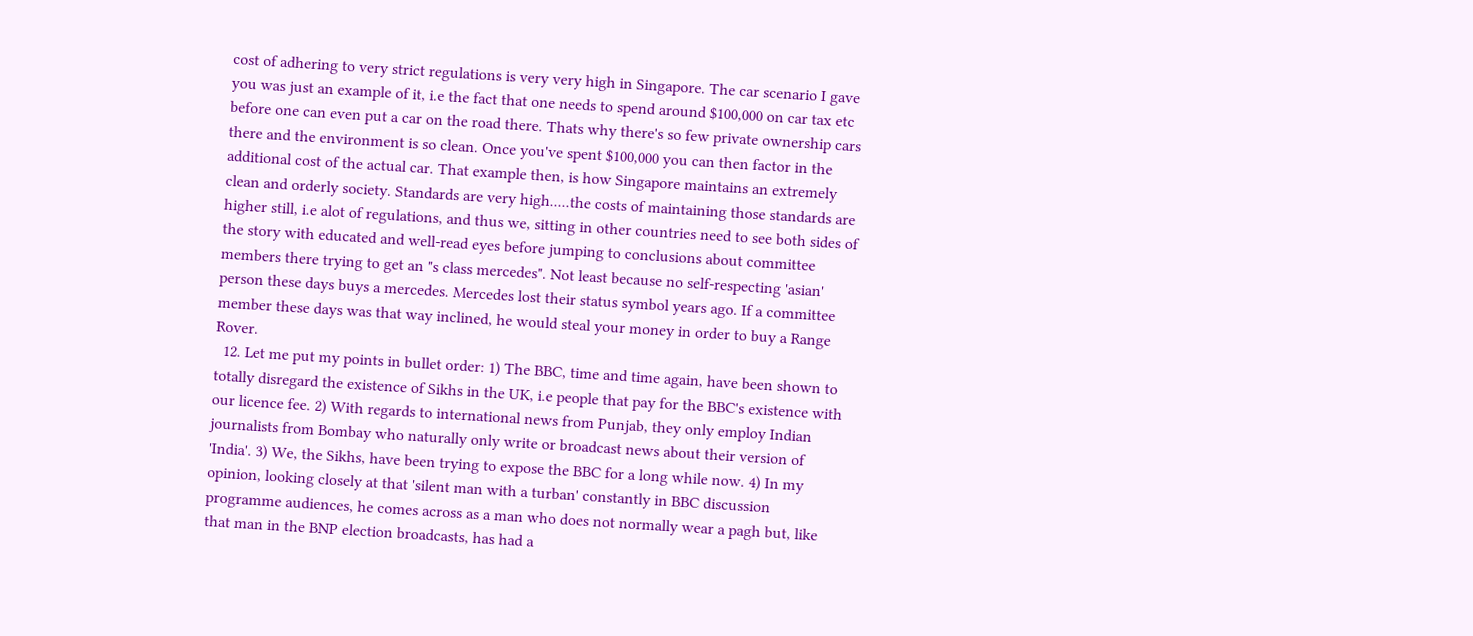cost of adhering to very strict regulations is very very high in Singapore. The car scenario I gave you was just an example of it, i.e the fact that one needs to spend around $100,000 on car tax etc before one can even put a car on the road there. Thats why there's so few private ownership cars there and the environment is so clean. Once you've spent $100,000 you can then factor in the additional cost of the actual car. That example then, is how Singapore maintains an extremely clean and orderly society. Standards are very high.....the costs of maintaining those standards are higher still, i.e alot of regulations, and thus we, sitting in other countries need to see both sides of the story with educated and well-read eyes before jumping to conclusions about committee members there trying to get an "s class mercedes". Not least because no self-respecting 'asian' person these days buys a mercedes. Mercedes lost their status symbol years ago. If a committee member these days was that way inclined, he would steal your money in order to buy a Range Rover.
  12. Let me put my points in bullet order: 1) The BBC, time and time again, have been shown to totally disregard the existence of Sikhs in the UK, i.e people that pay for the BBC's existence with our licence fee. 2) With regards to international news from Punjab, they only employ Indian journalists from Bombay who naturally only write or broadcast news about their version of 'India'. 3) We, the Sikhs, have been trying to expose the BBC for a long while now. 4) In my opinion, looking closely at that 'silent man with a turban' constantly in BBC discussion programme audiences, he comes across as a man who does not normally wear a pagh but, like that man in the BNP election broadcasts, has had a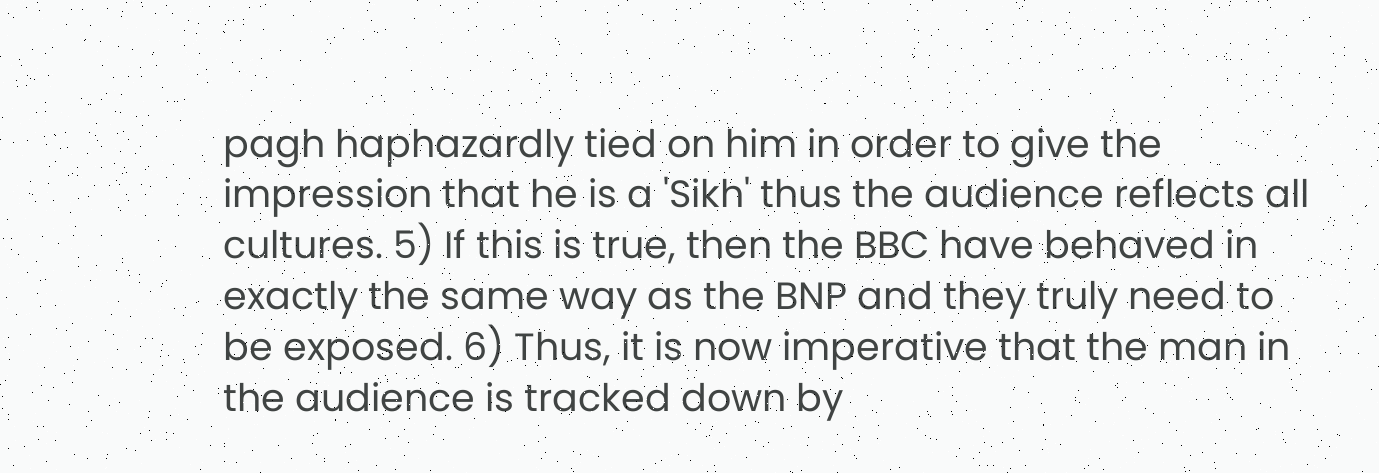pagh haphazardly tied on him in order to give the impression that he is a 'Sikh' thus the audience reflects all cultures. 5) If this is true, then the BBC have behaved in exactly the same way as the BNP and they truly need to be exposed. 6) Thus, it is now imperative that the man in the audience is tracked down by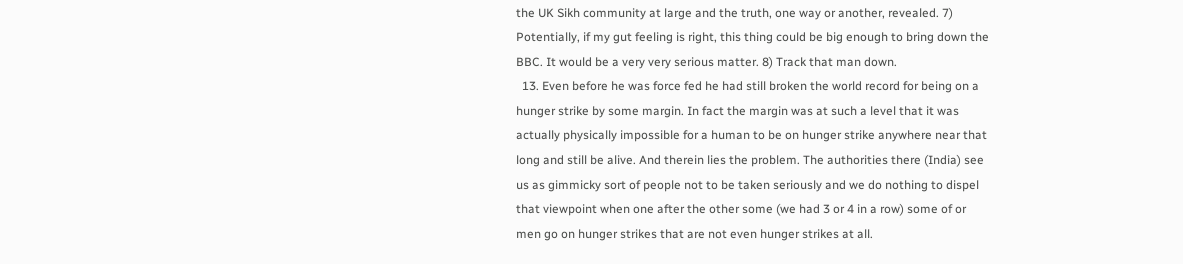the UK Sikh community at large and the truth, one way or another, revealed. 7) Potentially, if my gut feeling is right, this thing could be big enough to bring down the BBC. It would be a very very serious matter. 8) Track that man down.
  13. Even before he was force fed he had still broken the world record for being on a hunger strike by some margin. In fact the margin was at such a level that it was actually physically impossible for a human to be on hunger strike anywhere near that long and still be alive. And therein lies the problem. The authorities there (India) see us as gimmicky sort of people not to be taken seriously and we do nothing to dispel that viewpoint when one after the other some (we had 3 or 4 in a row) some of or men go on hunger strikes that are not even hunger strikes at all.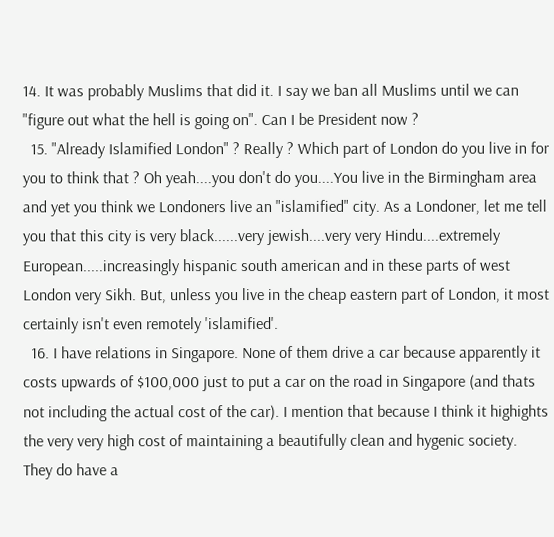14. It was probably Muslims that did it. I say we ban all Muslims until we can "figure out what the hell is going on". Can I be President now ?
  15. "Already Islamified London" ? Really ? Which part of London do you live in for you to think that ? Oh yeah....you don't do you....You live in the Birmingham area and yet you think we Londoners live an "islamified" city. As a Londoner, let me tell you that this city is very black......very jewish....very very Hindu....extremely European.....increasingly hispanic south american and in these parts of west London very Sikh. But, unless you live in the cheap eastern part of London, it most certainly isn't even remotely 'islamified'.
  16. I have relations in Singapore. None of them drive a car because apparently it costs upwards of $100,000 just to put a car on the road in Singapore (and thats not including the actual cost of the car). I mention that because I think it highights the very very high cost of maintaining a beautifully clean and hygenic society. They do have a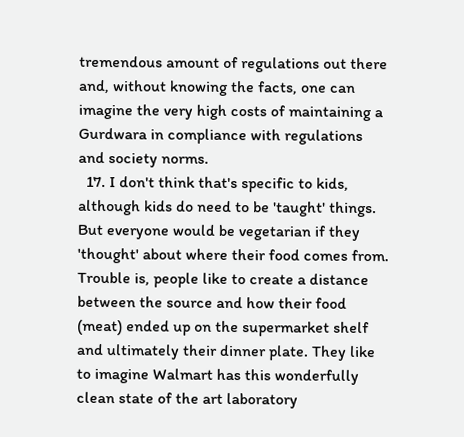tremendous amount of regulations out there and, without knowing the facts, one can imagine the very high costs of maintaining a Gurdwara in compliance with regulations and society norms.
  17. I don't think that's specific to kids, although kids do need to be 'taught' things. But everyone would be vegetarian if they 'thought' about where their food comes from. Trouble is, people like to create a distance between the source and how their food (meat) ended up on the supermarket shelf and ultimately their dinner plate. They like to imagine Walmart has this wonderfully clean state of the art laboratory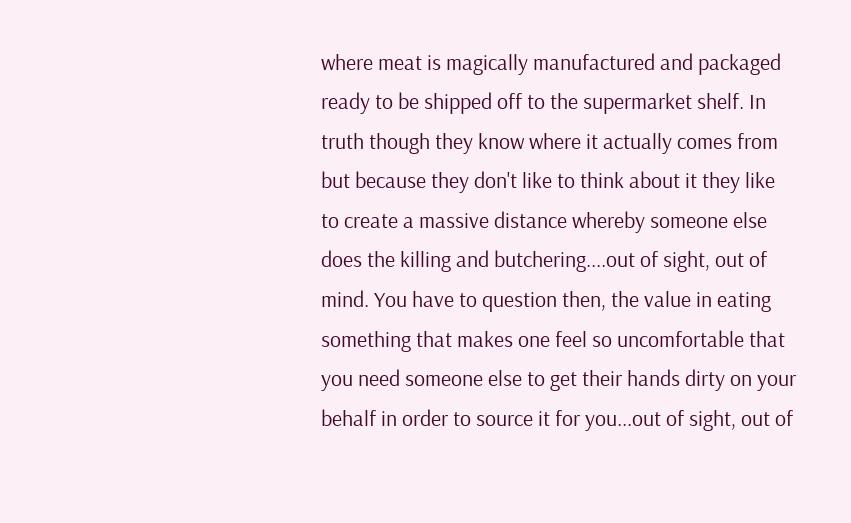where meat is magically manufactured and packaged ready to be shipped off to the supermarket shelf. In truth though they know where it actually comes from but because they don't like to think about it they like to create a massive distance whereby someone else does the killing and butchering....out of sight, out of mind. You have to question then, the value in eating something that makes one feel so uncomfortable that you need someone else to get their hands dirty on your behalf in order to source it for you...out of sight, out of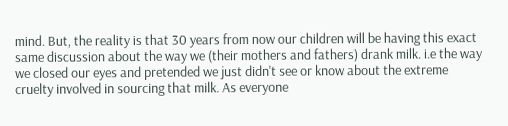mind. But, the reality is that 30 years from now our children will be having this exact same discussion about the way we (their mothers and fathers) drank milk. i.e the way we closed our eyes and pretended we just didn't see or know about the extreme cruelty involved in sourcing that milk. As everyone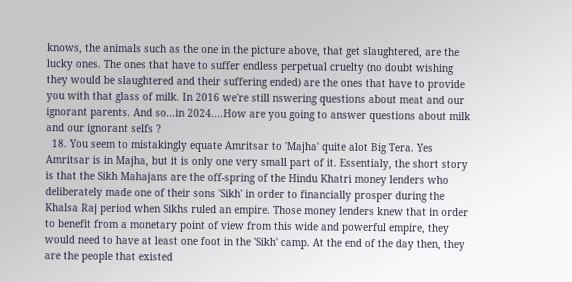knows, the animals such as the one in the picture above, that get slaughtered, are the lucky ones. The ones that have to suffer endless perpetual cruelty (no doubt wishing they would be slaughtered and their suffering ended) are the ones that have to provide you with that glass of milk. In 2016 we're still nswering questions about meat and our ignorant parents. And so...in 2024....How are you going to answer questions about milk and our ignorant selfs ?
  18. You seem to mistakingly equate Amritsar to 'Majha' quite alot Big Tera. Yes Amritsar is in Majha, but it is only one very small part of it. Essentialy, the short story is that the Sikh Mahajans are the off-spring of the Hindu Khatri money lenders who deliberately made one of their sons 'Sikh' in order to financially prosper during the Khalsa Raj period when Sikhs ruled an empire. Those money lenders knew that in order to benefit from a monetary point of view from this wide and powerful empire, they would need to have at least one foot in the 'Sikh' camp. At the end of the day then, they are the people that existed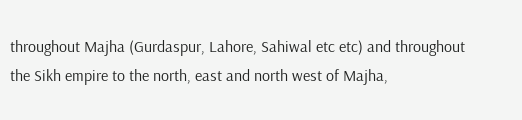throughout Majha (Gurdaspur, Lahore, Sahiwal etc etc) and throughout the Sikh empire to the north, east and north west of Majha,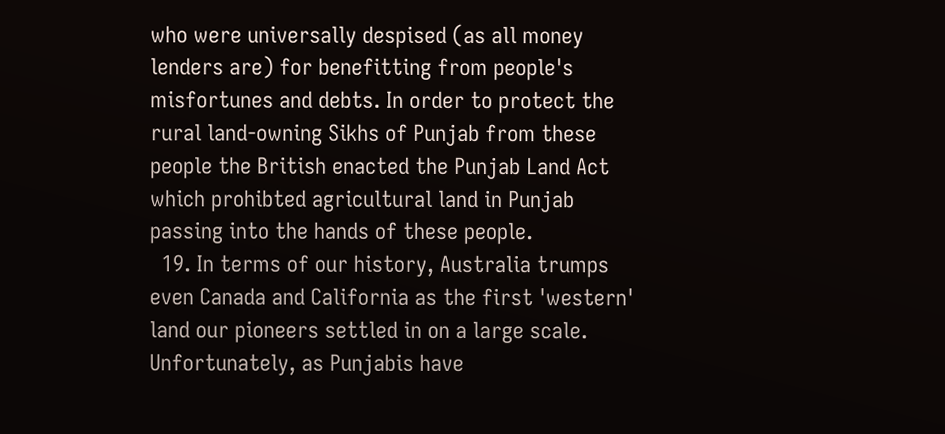who were universally despised (as all money lenders are) for benefitting from people's misfortunes and debts. In order to protect the rural land-owning Sikhs of Punjab from these people the British enacted the Punjab Land Act which prohibted agricultural land in Punjab passing into the hands of these people.
  19. In terms of our history, Australia trumps even Canada and California as the first 'western' land our pioneers settled in on a large scale. Unfortunately, as Punjabis have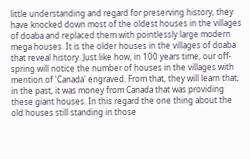little understanding and regard for preserving history, they have knocked down most of the oldest houses in the villages of doaba and replaced them with pointlessly large modern mega houses. It is the older houses in the villages of doaba that reveal history. Just like how, in 100 years time, our off-spring will notice the number of houses in the villages with mention of 'Canada' engraved. From that, they will learn that, in the past, it was money from Canada that was providing these giant houses. In this regard the one thing about the old houses still standing in those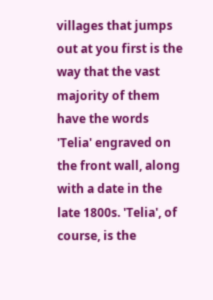villages that jumps out at you first is the way that the vast majority of them have the words 'Telia' engraved on the front wall, along with a date in the late 1800s. 'Telia', of course, is the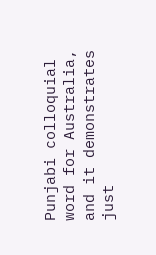Punjabi colloquial word for Australia, and it demonstrates just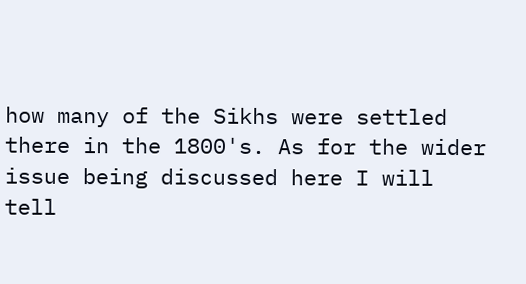how many of the Sikhs were settled there in the 1800's. As for the wider issue being discussed here I will tell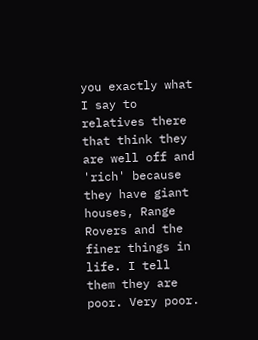you exactly what I say to relatives there that think they are well off and 'rich' because they have giant houses, Range Rovers and the finer things in life. I tell them they are poor. Very poor.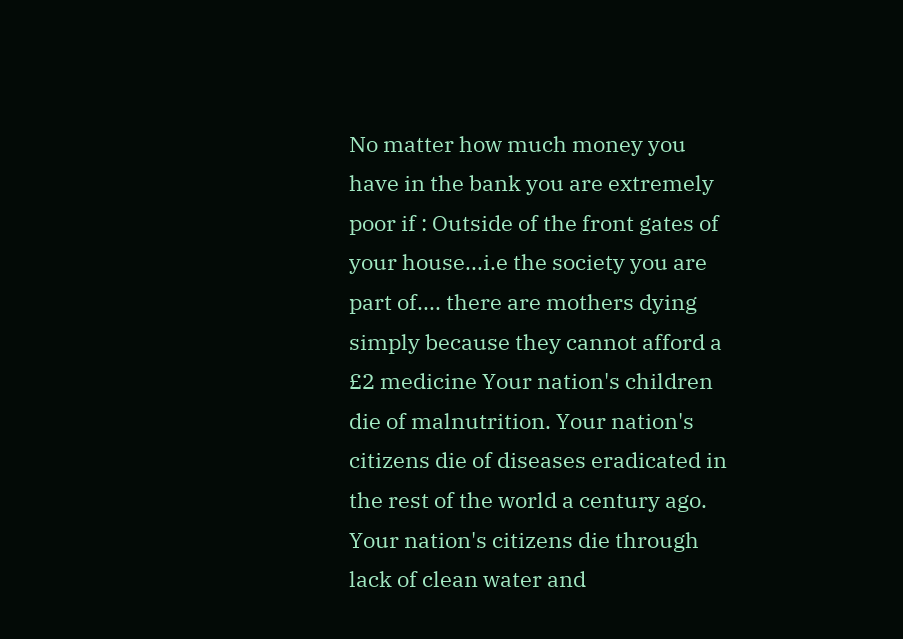No matter how much money you have in the bank you are extremely poor if : Outside of the front gates of your house...i.e the society you are part of.... there are mothers dying simply because they cannot afford a £2 medicine Your nation's children die of malnutrition. Your nation's citizens die of diseases eradicated in the rest of the world a century ago. Your nation's citizens die through lack of clean water and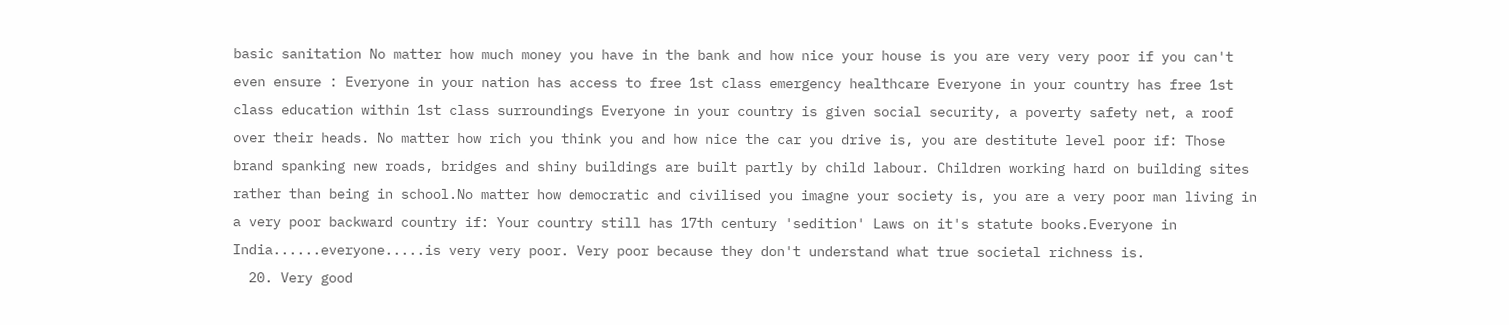basic sanitation No matter how much money you have in the bank and how nice your house is you are very very poor if you can't even ensure : Everyone in your nation has access to free 1st class emergency healthcare Everyone in your country has free 1st class education within 1st class surroundings Everyone in your country is given social security, a poverty safety net, a roof over their heads. No matter how rich you think you and how nice the car you drive is, you are destitute level poor if: Those brand spanking new roads, bridges and shiny buildings are built partly by child labour. Children working hard on building sites rather than being in school.No matter how democratic and civilised you imagne your society is, you are a very poor man living in a very poor backward country if: Your country still has 17th century 'sedition' Laws on it's statute books.Everyone in India......everyone.....is very very poor. Very poor because they don't understand what true societal richness is.
  20. Very good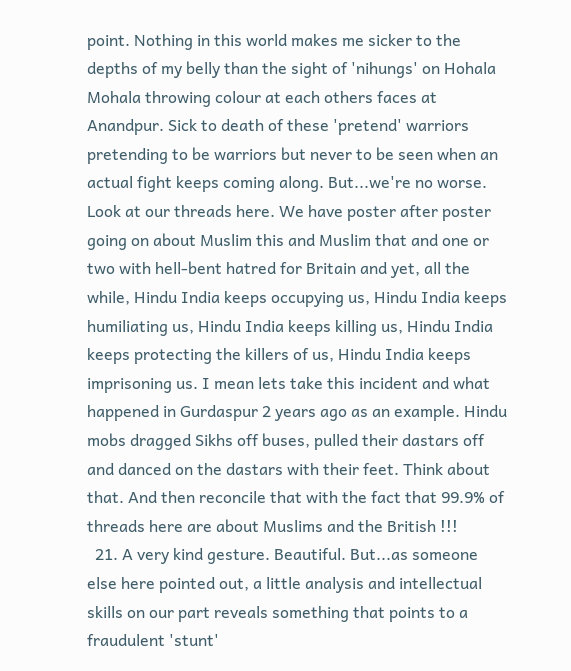point. Nothing in this world makes me sicker to the depths of my belly than the sight of 'nihungs' on Hohala Mohala throwing colour at each others faces at Anandpur. Sick to death of these 'pretend' warriors pretending to be warriors but never to be seen when an actual fight keeps coming along. But...we're no worse. Look at our threads here. We have poster after poster going on about Muslim this and Muslim that and one or two with hell-bent hatred for Britain and yet, all the while, Hindu India keeps occupying us, Hindu India keeps humiliating us, Hindu India keeps killing us, Hindu India keeps protecting the killers of us, Hindu India keeps imprisoning us. I mean lets take this incident and what happened in Gurdaspur 2 years ago as an example. Hindu mobs dragged Sikhs off buses, pulled their dastars off and danced on the dastars with their feet. Think about that. And then reconcile that with the fact that 99.9% of threads here are about Muslims and the British !!!
  21. A very kind gesture. Beautiful. But...as someone else here pointed out, a little analysis and intellectual skills on our part reveals something that points to a fraudulent 'stunt'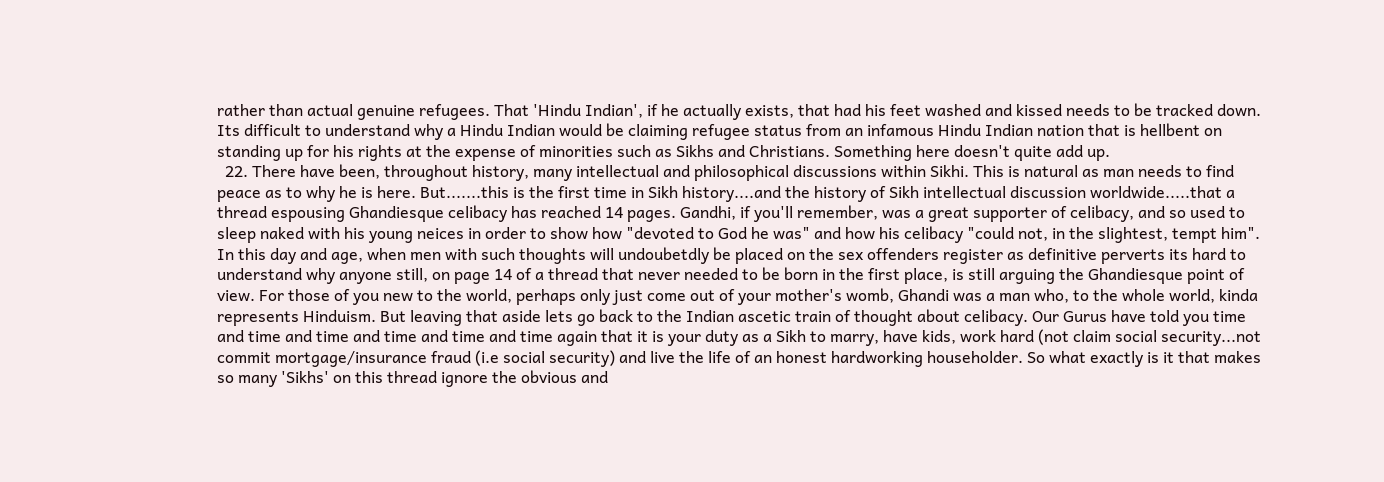rather than actual genuine refugees. That 'Hindu Indian', if he actually exists, that had his feet washed and kissed needs to be tracked down. Its difficult to understand why a Hindu Indian would be claiming refugee status from an infamous Hindu Indian nation that is hellbent on standing up for his rights at the expense of minorities such as Sikhs and Christians. Something here doesn't quite add up.
  22. There have been, throughout history, many intellectual and philosophical discussions within Sikhi. This is natural as man needs to find peace as to why he is here. But.......this is the first time in Sikh history....and the history of Sikh intellectual discussion worldwide.....that a thread espousing Ghandiesque celibacy has reached 14 pages. Gandhi, if you'll remember, was a great supporter of celibacy, and so used to sleep naked with his young neices in order to show how "devoted to God he was" and how his celibacy "could not, in the slightest, tempt him". In this day and age, when men with such thoughts will undoubetdly be placed on the sex offenders register as definitive perverts its hard to understand why anyone still, on page 14 of a thread that never needed to be born in the first place, is still arguing the Ghandiesque point of view. For those of you new to the world, perhaps only just come out of your mother's womb, Ghandi was a man who, to the whole world, kinda represents Hinduism. But leaving that aside lets go back to the Indian ascetic train of thought about celibacy. Our Gurus have told you time and time and time and time and time and time again that it is your duty as a Sikh to marry, have kids, work hard (not claim social security...not commit mortgage/insurance fraud (i.e social security) and live the life of an honest hardworking householder. So what exactly is it that makes so many 'Sikhs' on this thread ignore the obvious and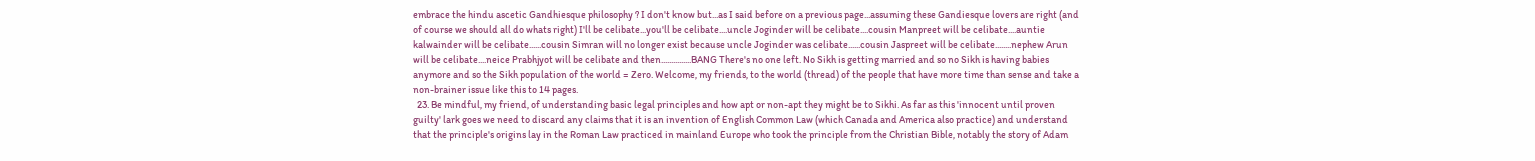embrace the hindu ascetic Gandhiesque philosophy ? I don't know but...as I said before on a previous page...assuming these Gandiesque lovers are right (and of course we should all do whats right) I'll be celibate...you'll be celibate....uncle Joginder will be celibate....cousin Manpreet will be celibate....auntie kalwainder will be celibate......cousin Simran will no longer exist because uncle Joginder was celibate......cousin Jaspreet will be celibate........nephew Arun will be celibate....neice Prabhjyot will be celibate and then...............BANG There's no one left. No Sikh is getting married and so no Sikh is having babies anymore and so the Sikh population of the world = Zero. Welcome, my friends, to the world (thread) of the people that have more time than sense and take a non-brainer issue like this to 14 pages.
  23. Be mindful, my friend, of understanding basic legal principles and how apt or non-apt they might be to Sikhi. As far as this 'innocent until proven guilty' lark goes we need to discard any claims that it is an invention of English Common Law (which Canada and America also practice) and understand that the principle's origins lay in the Roman Law practiced in mainland Europe who took the principle from the Christian Bible, notably the story of Adam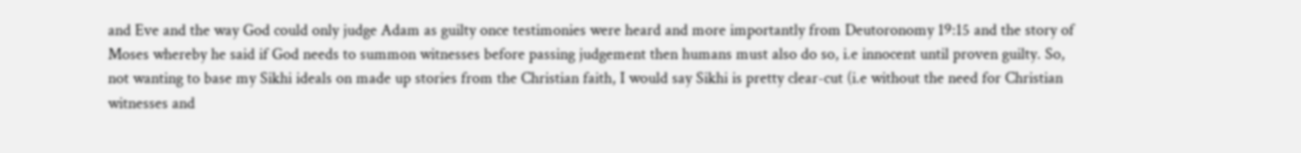and Eve and the way God could only judge Adam as guilty once testimonies were heard and more importantly from Deutoronomy 19:15 and the story of Moses whereby he said if God needs to summon witnesses before passing judgement then humans must also do so, i.e innocent until proven guilty. So, not wanting to base my Sikhi ideals on made up stories from the Christian faith, I would say Sikhi is pretty clear-cut (i.e without the need for Christian witnesses and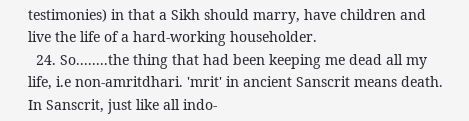testimonies) in that a Sikh should marry, have children and live the life of a hard-working householder.
  24. So........the thing that had been keeping me dead all my life, i.e non-amritdhari. 'mrit' in ancient Sanscrit means death. In Sanscrit, just like all indo-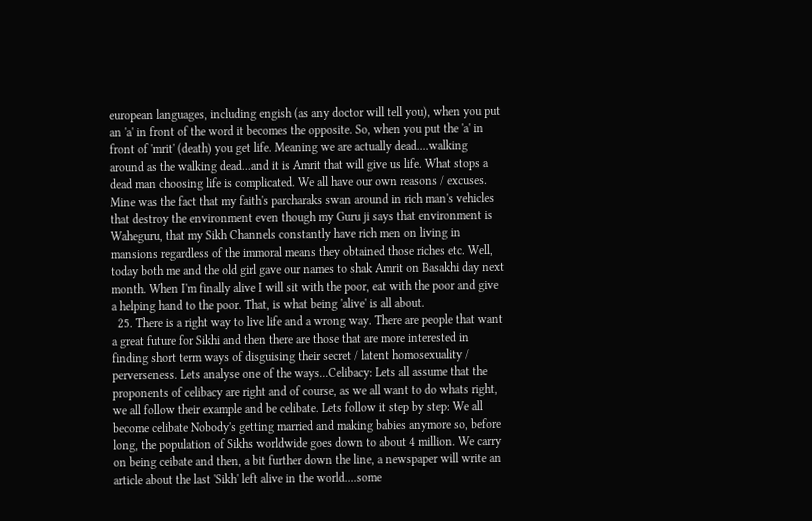european languages, including engish (as any doctor will tell you), when you put an 'a' in front of the word it becomes the opposite. So, when you put the 'a' in front of 'mrit' (death) you get life. Meaning we are actually dead....walking around as the walking dead...and it is Amrit that will give us life. What stops a dead man choosing life is complicated. We all have our own reasons / excuses. Mine was the fact that my faith's parcharaks swan around in rich man's vehicles that destroy the environment even though my Guru ji says that environment is Waheguru, that my Sikh Channels constantly have rich men on living in mansions regardless of the immoral means they obtained those riches etc. Well, today both me and the old girl gave our names to shak Amrit on Basakhi day next month. When I'm finally alive I will sit with the poor, eat with the poor and give a helping hand to the poor. That, is what being 'alive' is all about.
  25. There is a right way to live life and a wrong way. There are people that want a great future for Sikhi and then there are those that are more interested in finding short term ways of disguising their secret / latent homosexuality / perverseness. Lets analyse one of the ways...Celibacy: Lets all assume that the proponents of celibacy are right and of course, as we all want to do whats right, we all follow their example and be celibate. Lets follow it step by step: We all become celibate Nobody's getting married and making babies anymore so, before long, the population of Sikhs worldwide goes down to about 4 million. We carry on being ceibate and then, a bit further down the line, a newspaper will write an article about the last 'Sikh' left alive in the world....some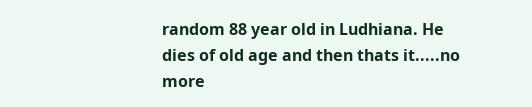random 88 year old in Ludhiana. He dies of old age and then thats it.....no more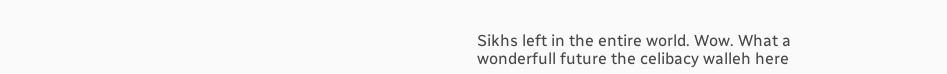Sikhs left in the entire world. Wow. What a wonderfull future the celibacy walleh here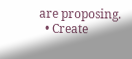are proposing.
  • Create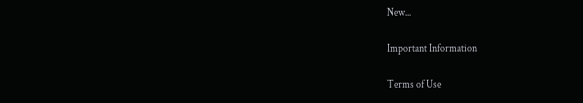New...

Important Information

Terms of Use